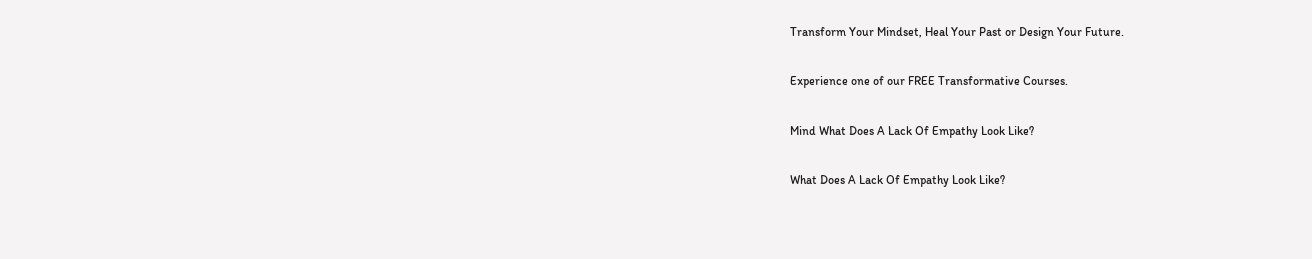Transform Your Mindset, Heal Your Past or Design Your Future.

Experience one of our FREE Transformative Courses.

Mind What Does A Lack Of Empathy Look Like?

What Does A Lack Of Empathy Look Like?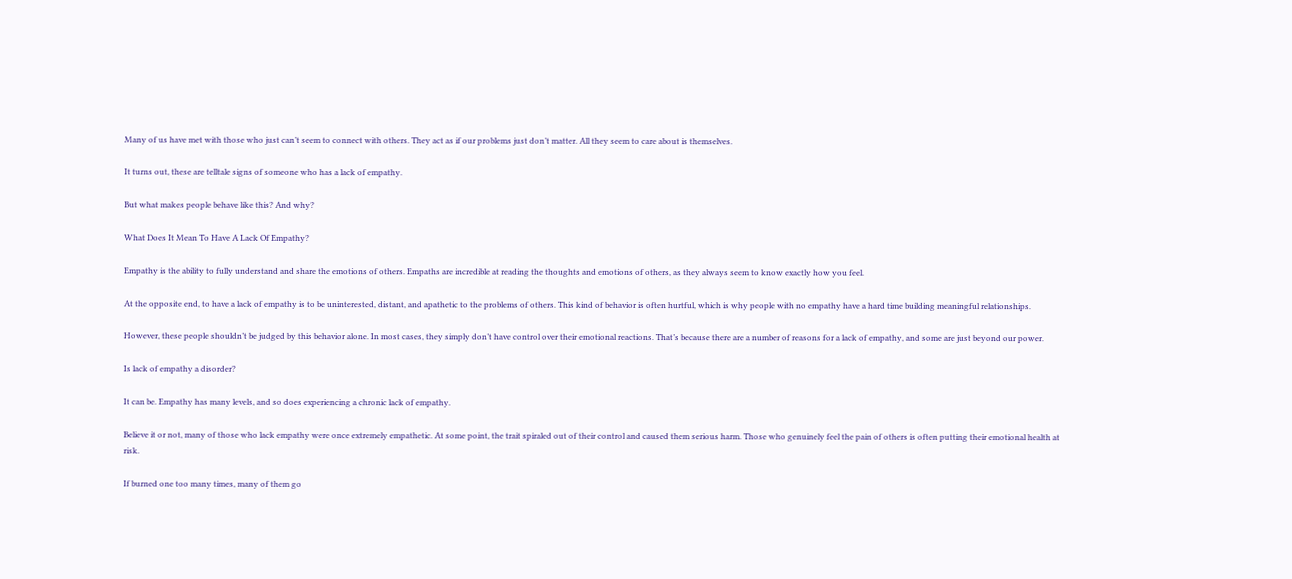Many of us have met with those who just can’t seem to connect with others. They act as if our problems just don’t matter. All they seem to care about is themselves.

It turns out, these are telltale signs of someone who has a lack of empathy.

But what makes people behave like this? And why?

What Does It Mean To Have A Lack Of Empathy?

Empathy is the ability to fully understand and share the emotions of others. Empaths are incredible at reading the thoughts and emotions of others, as they always seem to know exactly how you feel.

At the opposite end, to have a lack of empathy is to be uninterested, distant, and apathetic to the problems of others. This kind of behavior is often hurtful, which is why people with no empathy have a hard time building meaningful relationships.

However, these people shouldn’t be judged by this behavior alone. In most cases, they simply don’t have control over their emotional reactions. That’s because there are a number of reasons for a lack of empathy, and some are just beyond our power.

Is lack of empathy a disorder?

It can be. Empathy has many levels, and so does experiencing a chronic lack of empathy.

Believe it or not, many of those who lack empathy were once extremely empathetic. At some point, the trait spiraled out of their control and caused them serious harm. Those who genuinely feel the pain of others is often putting their emotional health at risk.

If burned one too many times, many of them go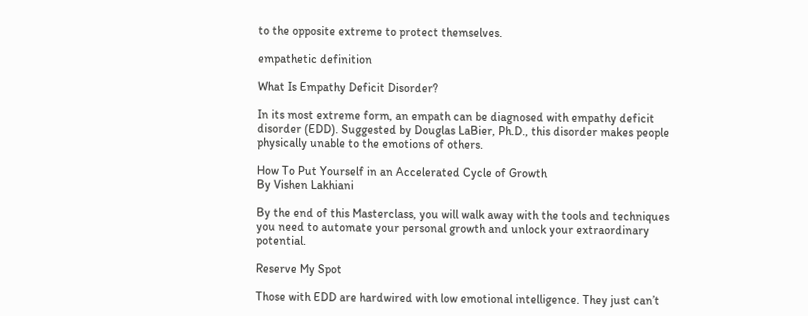to the opposite extreme to protect themselves.

empathetic definition

What Is Empathy Deficit Disorder?

In its most extreme form, an empath can be diagnosed with empathy deficit disorder (EDD). Suggested by Douglas LaBier, Ph.D., this disorder makes people physically unable to the emotions of others.

How To Put Yourself in an Accelerated Cycle of Growth
By Vishen Lakhiani

By the end of this Masterclass, you will walk away with the tools and techniques you need to automate your personal growth and unlock your extraordinary potential.

Reserve My Spot

Those with EDD are hardwired with low emotional intelligence. They just can’t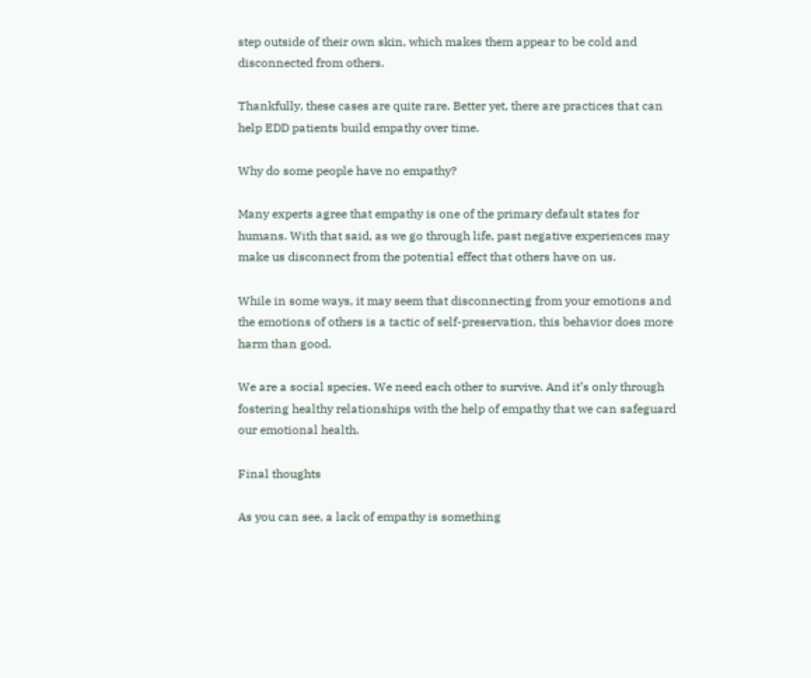step outside of their own skin, which makes them appear to be cold and disconnected from others.

Thankfully, these cases are quite rare. Better yet, there are practices that can help EDD patients build empathy over time.

Why do some people have no empathy?

Many experts agree that empathy is one of the primary default states for humans. With that said, as we go through life, past negative experiences may make us disconnect from the potential effect that others have on us.

While in some ways, it may seem that disconnecting from your emotions and the emotions of others is a tactic of self-preservation, this behavior does more harm than good.

We are a social species. We need each other to survive. And it’s only through fostering healthy relationships with the help of empathy that we can safeguard our emotional health.

Final thoughts

As you can see, a lack of empathy is something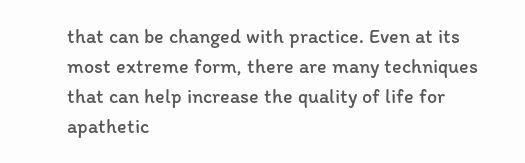that can be changed with practice. Even at its most extreme form, there are many techniques that can help increase the quality of life for apathetic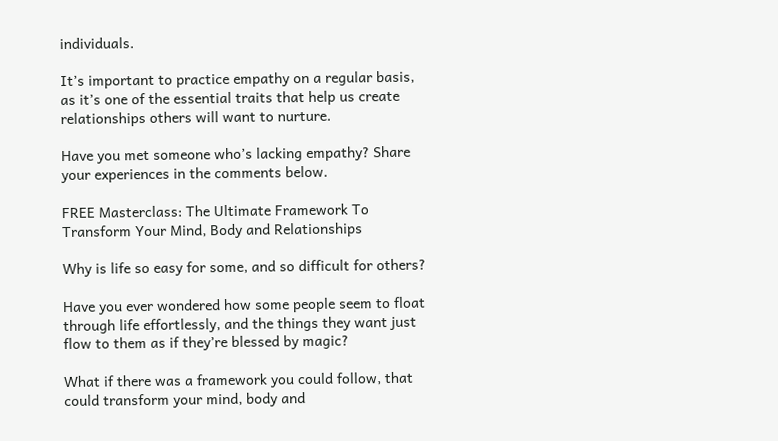individuals.

It’s important to practice empathy on a regular basis, as it’s one of the essential traits that help us create relationships others will want to nurture.

Have you met someone who’s lacking empathy? Share your experiences in the comments below.

FREE Masterclass: The Ultimate Framework To Transform Your Mind, Body and Relationships

Why is life so easy for some, and so difficult for others?

Have you ever wondered how some people seem to float through life effortlessly, and the things they want just flow to them as if they’re blessed by magic?

What if there was a framework you could follow, that could transform your mind, body and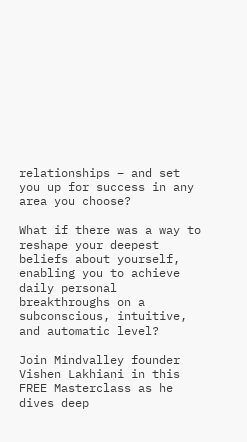relationships – and set you up for success in any area you choose?

What if there was a way to reshape your deepest beliefs about yourself, enabling you to achieve daily personal breakthroughs on a subconscious, intuitive, and automatic level?

Join Mindvalley founder Vishen Lakhiani in this FREE Masterclass as he dives deep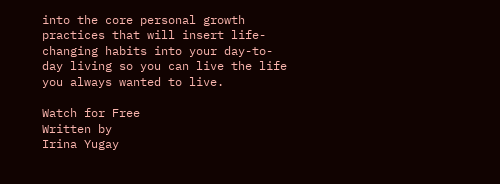into the core personal growth practices that will insert life-changing habits into your day-to-day living so you can live the life you always wanted to live.

Watch for Free
Written by
Irina Yugay